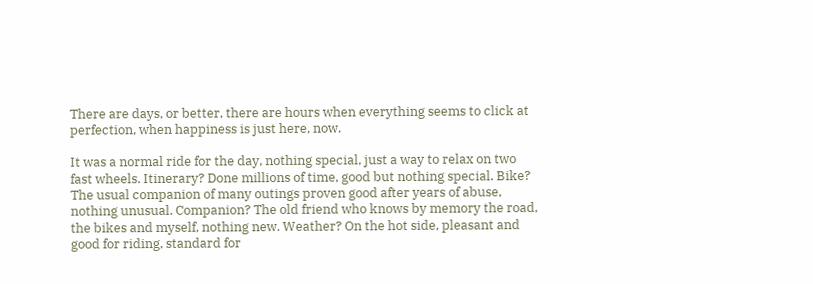There are days, or better, there are hours when everything seems to click at perfection, when happiness is just here, now.

It was a normal ride for the day, nothing special, just a way to relax on two fast wheels. Itinerary? Done millions of time, good but nothing special. Bike? The usual companion of many outings proven good after years of abuse, nothing unusual. Companion? The old friend who knows by memory the road, the bikes and myself, nothing new. Weather? On the hot side, pleasant and good for riding, standard for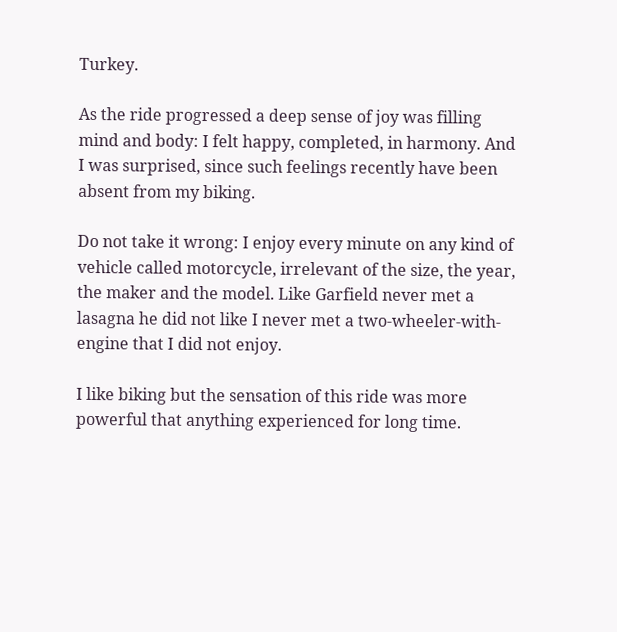Turkey.

As the ride progressed a deep sense of joy was filling mind and body: I felt happy, completed, in harmony. And I was surprised, since such feelings recently have been absent from my biking.

Do not take it wrong: I enjoy every minute on any kind of vehicle called motorcycle, irrelevant of the size, the year, the maker and the model. Like Garfield never met a lasagna he did not like I never met a two-wheeler-with-engine that I did not enjoy.

I like biking but the sensation of this ride was more powerful that anything experienced for long time.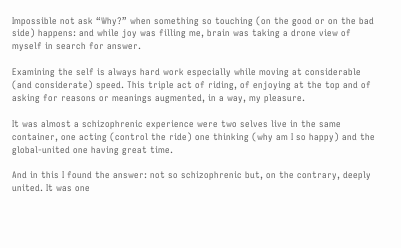Impossible not ask “Why?” when something so touching (on the good or on the bad side) happens: and while joy was filling me, brain was taking a drone view of myself in search for answer.

Examining the self is always hard work especially while moving at considerable (and considerate) speed. This triple act of riding, of enjoying at the top and of asking for reasons or meanings augmented, in a way, my pleasure.

It was almost a schizophrenic experience were two selves live in the same container, one acting (control the ride) one thinking (why am I so happy) and the global-united one having great time.

And in this I found the answer: not so schizophrenic but, on the contrary, deeply united. It was one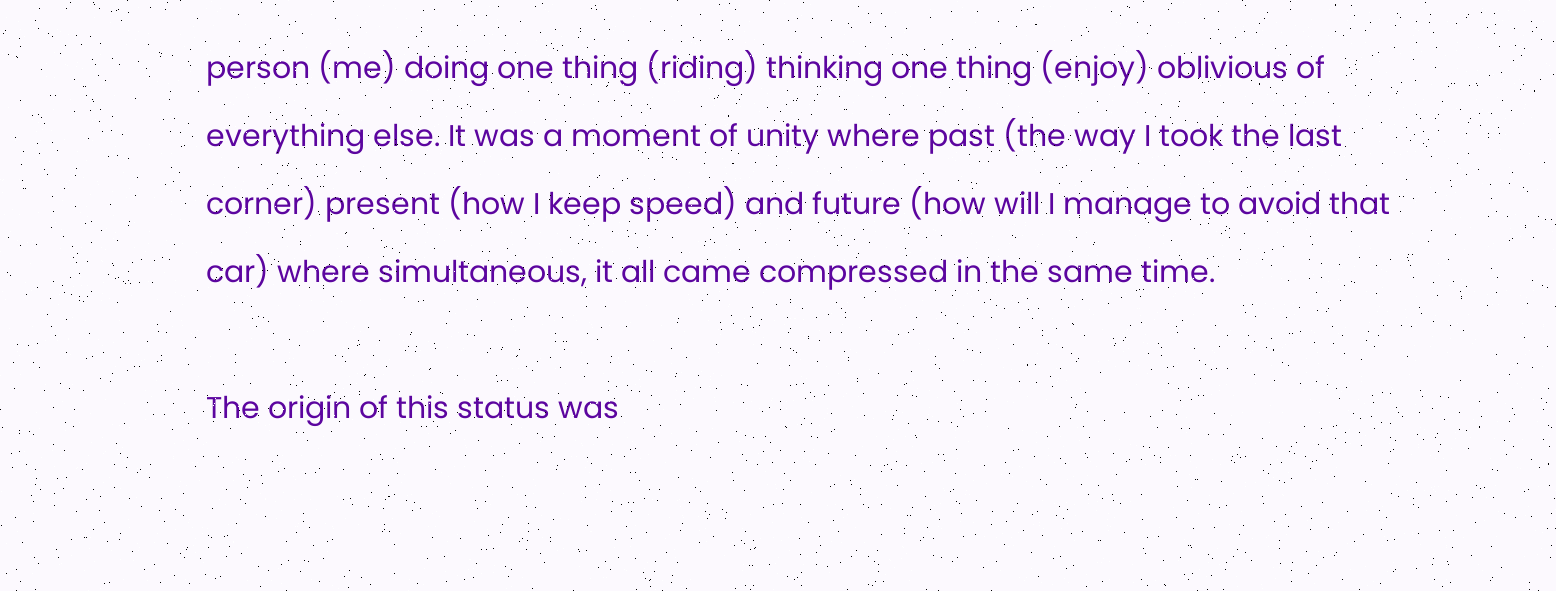person (me) doing one thing (riding) thinking one thing (enjoy) oblivious of everything else. It was a moment of unity where past (the way I took the last corner) present (how I keep speed) and future (how will I manage to avoid that car) where simultaneous, it all came compressed in the same time.

The origin of this status was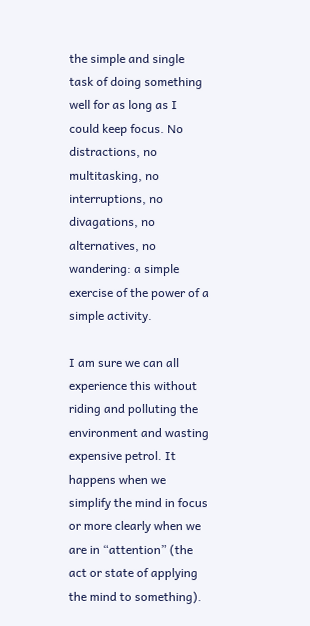the simple and single task of doing something well for as long as I could keep focus. No distractions, no multitasking, no interruptions, no divagations, no alternatives, no wandering: a simple exercise of the power of a simple activity.

I am sure we can all experience this without riding and polluting the environment and wasting expensive petrol. It happens when we simplify the mind in focus or more clearly when we are in “attention” (the act or state of applying the mind to something).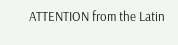ATTENTION from the Latin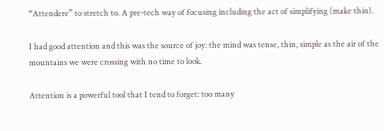“Attendere” to stretch to. A pre-tech way of focusing including the act of simplifying (make thin).

I had good attention and this was the source of joy: the mind was tense, thin, simple as the air of the mountains we were crossing with no time to look.

Attention is a powerful tool that I tend to forget: too many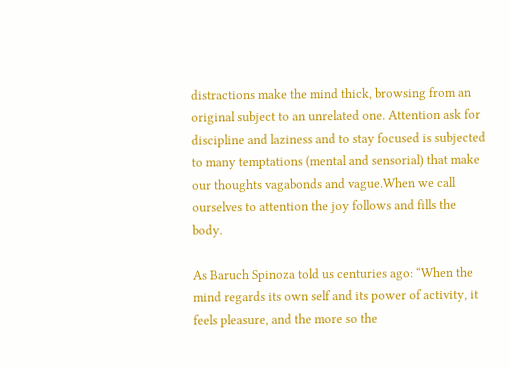distractions make the mind thick, browsing from an original subject to an unrelated one. Attention ask for discipline and laziness and to stay focused is subjected to many temptations (mental and sensorial) that make our thoughts vagabonds and vague.When we call ourselves to attention the joy follows and fills the body.

As Baruch Spinoza told us centuries ago: “When the mind regards its own self and its power of activity, it feels pleasure, and the more so the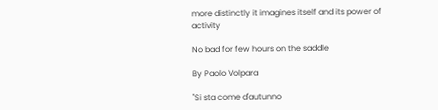more distinctly it imagines itself and its power of activity

No bad for few hours on the saddle

By Paolo Volpara

"Si sta come d'autunno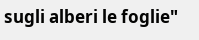sugli alberi le foglie"